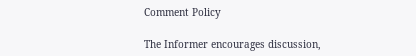Comment Policy

The Informer encourages discussion,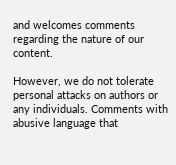and welcomes comments regarding the nature of our content.

However, we do not tolerate personal attacks on authors or any individuals. Comments with abusive language that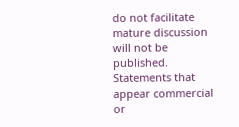do not facilitate  mature discussion will not be published. Statements that appear commercial or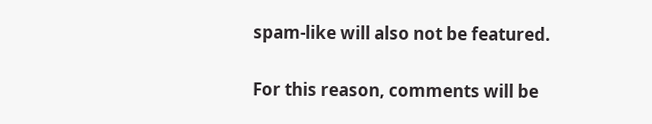spam-like will also not be featured.

For this reason, comments will be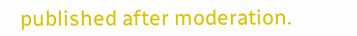published after moderation.